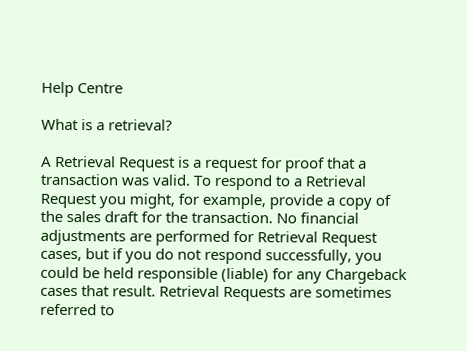Help Centre

What is a retrieval?

A Retrieval Request is a request for proof that a transaction was valid. To respond to a Retrieval Request you might, for example, provide a copy of the sales draft for the transaction. No financial adjustments are performed for Retrieval Request cases, but if you do not respond successfully, you could be held responsible (liable) for any Chargeback cases that result. Retrieval Requests are sometimes referred to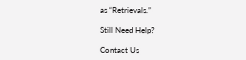as “Retrievals.”

Still Need Help?

Contact Us